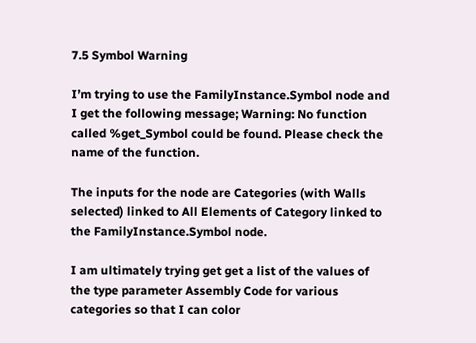7.5 Symbol Warning

I’m trying to use the FamilyInstance.Symbol node and I get the following message; Warning: No function called %get_Symbol could be found. Please check the name of the function.

The inputs for the node are Categories (with Walls selected) linked to All Elements of Category linked to the FamilyInstance.Symbol node.

I am ultimately trying get get a list of the values of the type parameter Assembly Code for various categories so that I can color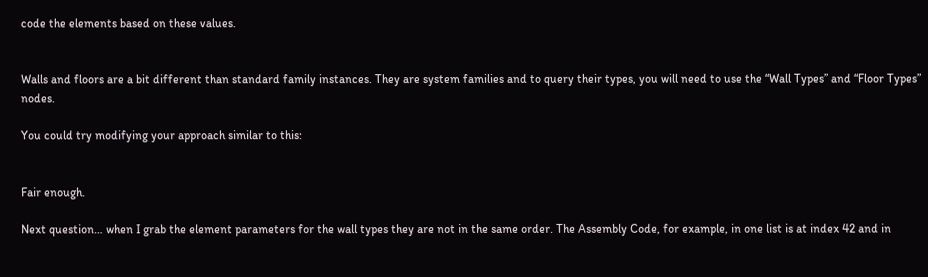code the elements based on these values.


Walls and floors are a bit different than standard family instances. They are system families and to query their types, you will need to use the “Wall Types” and “Floor Types” nodes.

You could try modifying your approach similar to this:


Fair enough.

Next question… when I grab the element parameters for the wall types they are not in the same order. The Assembly Code, for example, in one list is at index 42 and in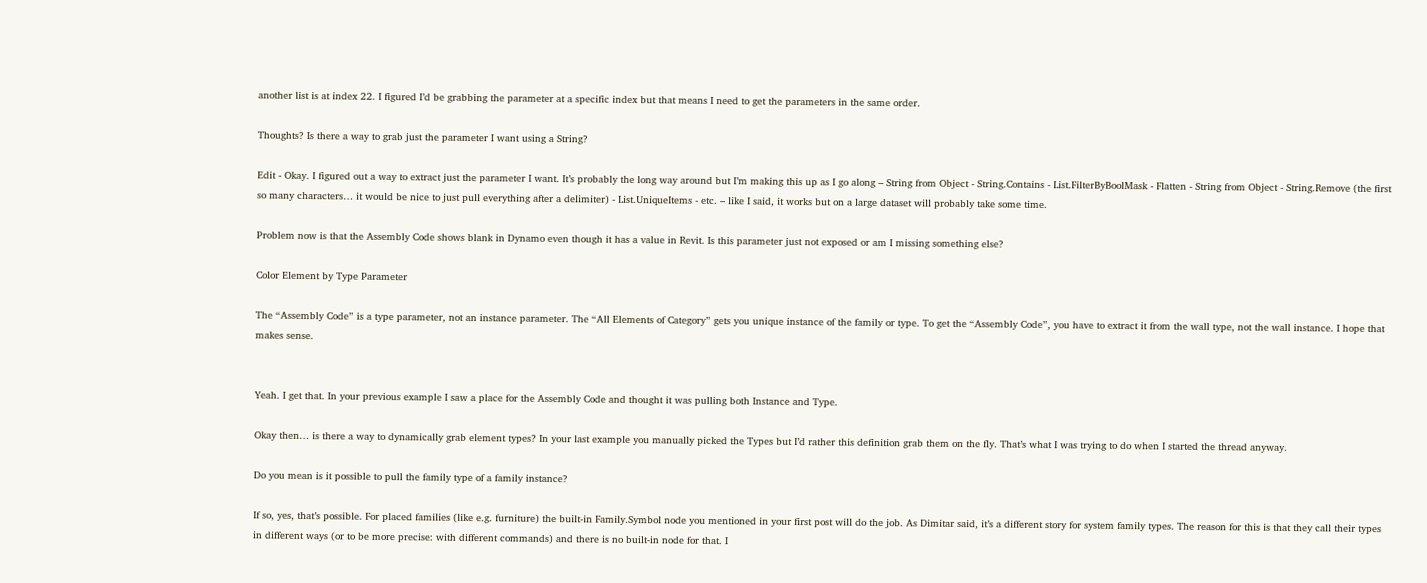another list is at index 22. I figured I’d be grabbing the parameter at a specific index but that means I need to get the parameters in the same order.

Thoughts? Is there a way to grab just the parameter I want using a String?

Edit - Okay. I figured out a way to extract just the parameter I want. It’s probably the long way around but I’m making this up as I go along – String from Object - String.Contains - List.FilterByBoolMask - Flatten - String from Object - String.Remove (the first so many characters… it would be nice to just pull everything after a delimiter) - List.UniqueItems - etc. – like I said, it works but on a large dataset will probably take some time.

Problem now is that the Assembly Code shows blank in Dynamo even though it has a value in Revit. Is this parameter just not exposed or am I missing something else?

Color Element by Type Parameter

The “Assembly Code” is a type parameter, not an instance parameter. The “All Elements of Category” gets you unique instance of the family or type. To get the “Assembly Code”, you have to extract it from the wall type, not the wall instance. I hope that makes sense.


Yeah. I get that. In your previous example I saw a place for the Assembly Code and thought it was pulling both Instance and Type.

Okay then… is there a way to dynamically grab element types? In your last example you manually picked the Types but I’d rather this definition grab them on the fly. That’s what I was trying to do when I started the thread anyway.

Do you mean is it possible to pull the family type of a family instance?

If so, yes, that’s possible. For placed families (like e.g. furniture) the built-in Family.Symbol node you mentioned in your first post will do the job. As Dimitar said, it’s a different story for system family types. The reason for this is that they call their types in different ways (or to be more precise: with different commands) and there is no built-in node for that. I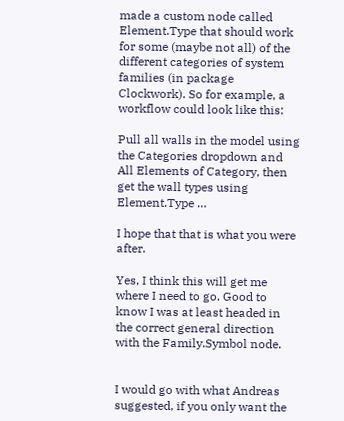made a custom node called Element.Type that should work for some (maybe not all) of the different categories of system families (in package Clockwork). So for example, a workflow could look like this:

Pull all walls in the model using the Categories dropdown and All Elements of Category, then get the wall types using Element.Type …

I hope that that is what you were after.

Yes, I think this will get me where I need to go. Good to know I was at least headed in the correct general direction with the Family.Symbol node.


I would go with what Andreas suggested, if you only want the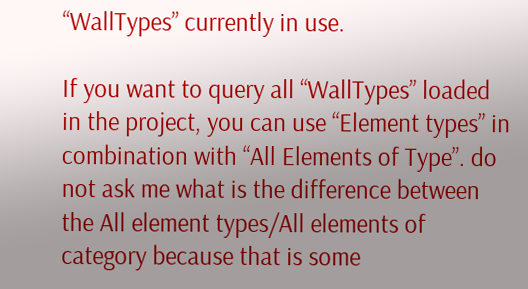“WallTypes” currently in use.

If you want to query all “WallTypes” loaded in the project, you can use “Element types” in combination with “All Elements of Type”. do not ask me what is the difference between the All element types/All elements of category because that is some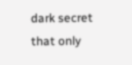dark secret that only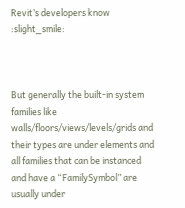Revit’s developers know :slight_smile:



But generally the built-in system families like walls/floors/views/levels/grids and their types are under elements and all families that can be instanced and have a “FamilySymbol” are usually under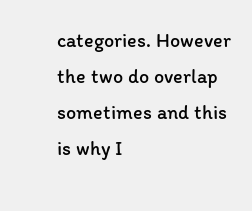categories. However the two do overlap sometimes and this is why I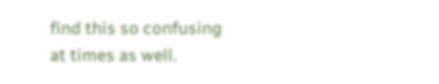find this so confusing at times as well.